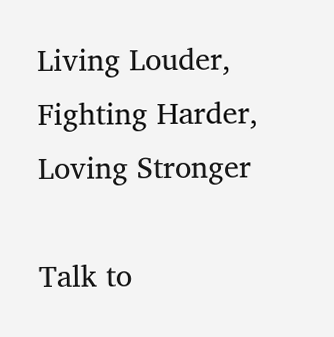Living Louder, Fighting Harder, Loving Stronger

Talk to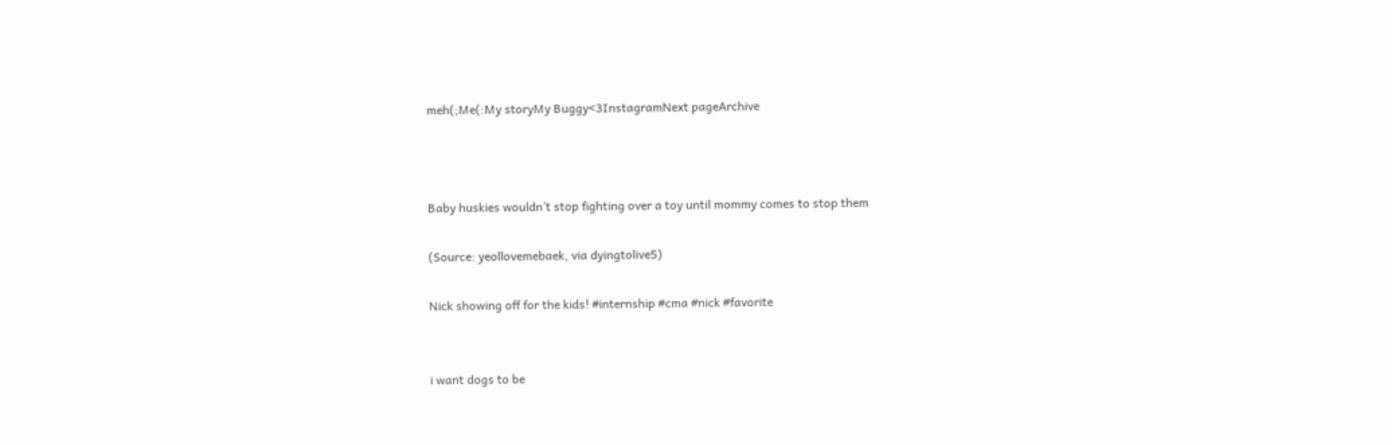meh(;Me(:My storyMy Buggy<3InstagramNext pageArchive



Baby huskies wouldn’t stop fighting over a toy until mommy comes to stop them

(Source: yeollovemebaek, via dyingtolive5)

Nick showing off for the kids! #internship #cma #nick #favorite


i want dogs to be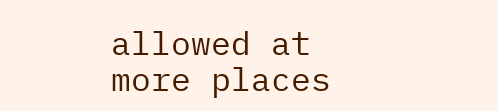allowed at more places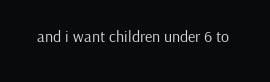and i want children under 6 to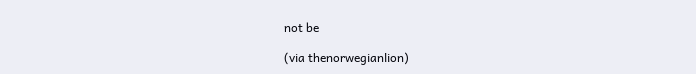not be

(via thenorwegianlion)